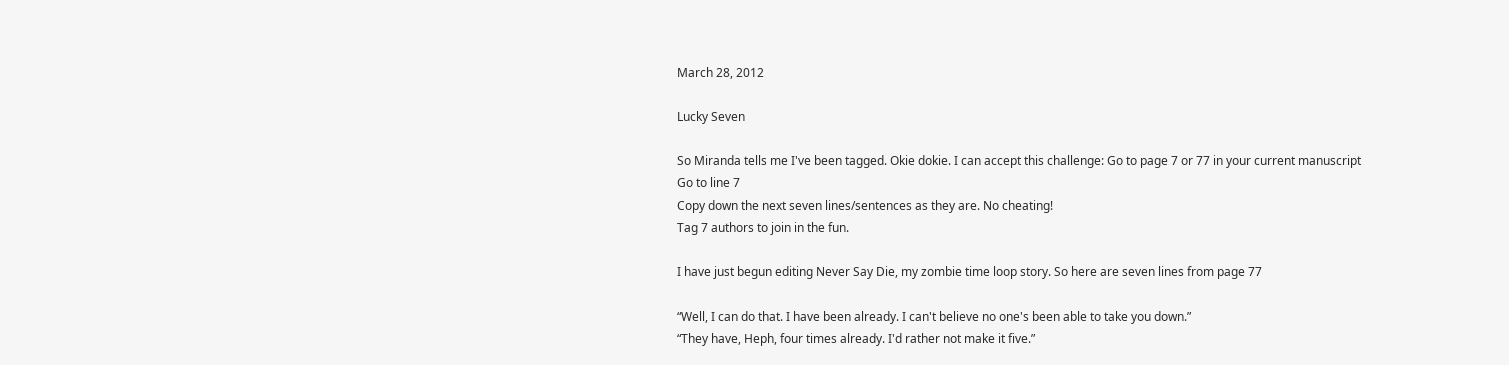March 28, 2012

Lucky Seven

So Miranda tells me I've been tagged. Okie dokie. I can accept this challenge: Go to page 7 or 77 in your current manuscript
Go to line 7
Copy down the next seven lines/sentences as they are. No cheating!
Tag 7 authors to join in the fun.

I have just begun editing Never Say Die, my zombie time loop story. So here are seven lines from page 77

“Well, I can do that. I have been already. I can't believe no one's been able to take you down.”
“They have, Heph, four times already. I'd rather not make it five.”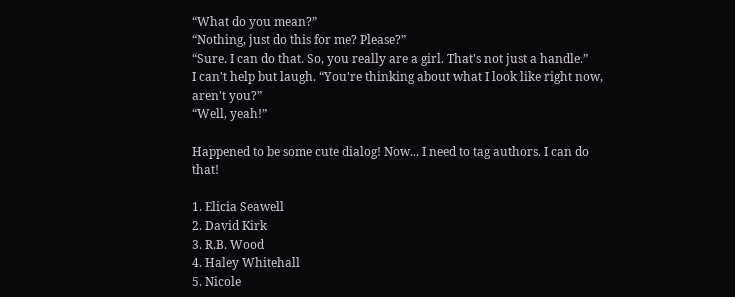“What do you mean?”
“Nothing, just do this for me? Please?”
“Sure. I can do that. So, you really are a girl. That's not just a handle.”
I can't help but laugh. “You're thinking about what I look like right now, aren't you?”
“Well, yeah!”

Happened to be some cute dialog! Now... I need to tag authors. I can do that!

1. Elicia Seawell
2. David Kirk
3. R.B. Wood
4. Haley Whitehall
5. Nicole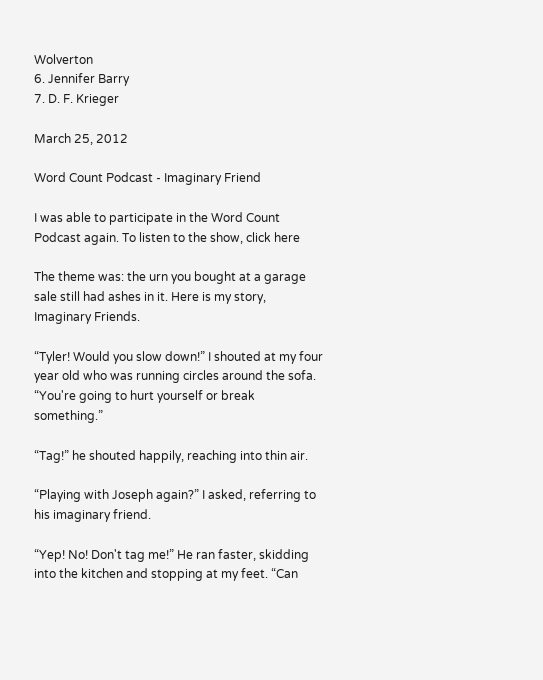Wolverton
6. Jennifer Barry
7. D. F. Krieger

March 25, 2012

Word Count Podcast - Imaginary Friend

I was able to participate in the Word Count Podcast again. To listen to the show, click here

The theme was: the urn you bought at a garage sale still had ashes in it. Here is my story, Imaginary Friends.

“Tyler! Would you slow down!” I shouted at my four year old who was running circles around the sofa. “You're going to hurt yourself or break something.”

“Tag!” he shouted happily, reaching into thin air.

“Playing with Joseph again?” I asked, referring to his imaginary friend.

“Yep! No! Don't tag me!” He ran faster, skidding into the kitchen and stopping at my feet. “Can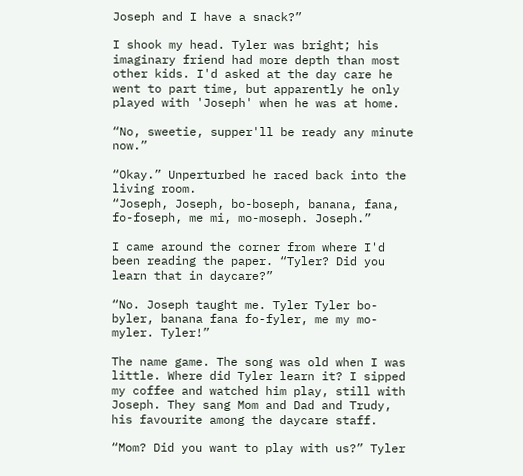Joseph and I have a snack?”

I shook my head. Tyler was bright; his imaginary friend had more depth than most other kids. I'd asked at the day care he went to part time, but apparently he only played with 'Joseph' when he was at home.

“No, sweetie, supper'll be ready any minute now.”

“Okay.” Unperturbed he raced back into the living room.
“Joseph, Joseph, bo-boseph, banana, fana, fo-foseph, me mi, mo-moseph. Joseph.”

I came around the corner from where I'd been reading the paper. “Tyler? Did you learn that in daycare?”

“No. Joseph taught me. Tyler Tyler bo-byler, banana fana fo-fyler, me my mo-myler. Tyler!”

The name game. The song was old when I was little. Where did Tyler learn it? I sipped my coffee and watched him play, still with Joseph. They sang Mom and Dad and Trudy, his favourite among the daycare staff.

“Mom? Did you want to play with us?” Tyler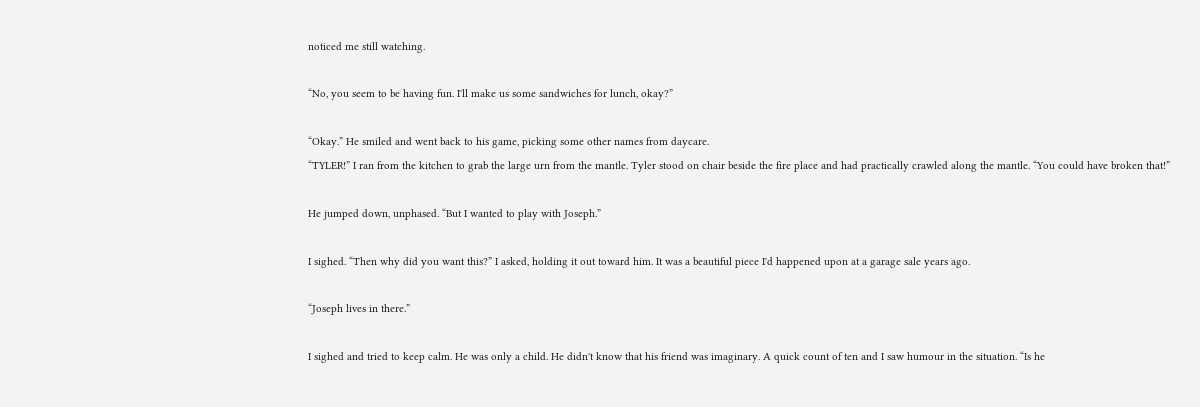noticed me still watching.

“No, you seem to be having fun. I'll make us some sandwiches for lunch, okay?”

“Okay.” He smiled and went back to his game, picking some other names from daycare.
“TYLER!” I ran from the kitchen to grab the large urn from the mantle. Tyler stood on chair beside the fire place and had practically crawled along the mantle. “You could have broken that!”

He jumped down, unphased. “But I wanted to play with Joseph.”

I sighed. “Then why did you want this?” I asked, holding it out toward him. It was a beautiful piece I'd happened upon at a garage sale years ago.

“Joseph lives in there.”

I sighed and tried to keep calm. He was only a child. He didn't know that his friend was imaginary. A quick count of ten and I saw humour in the situation. “Is he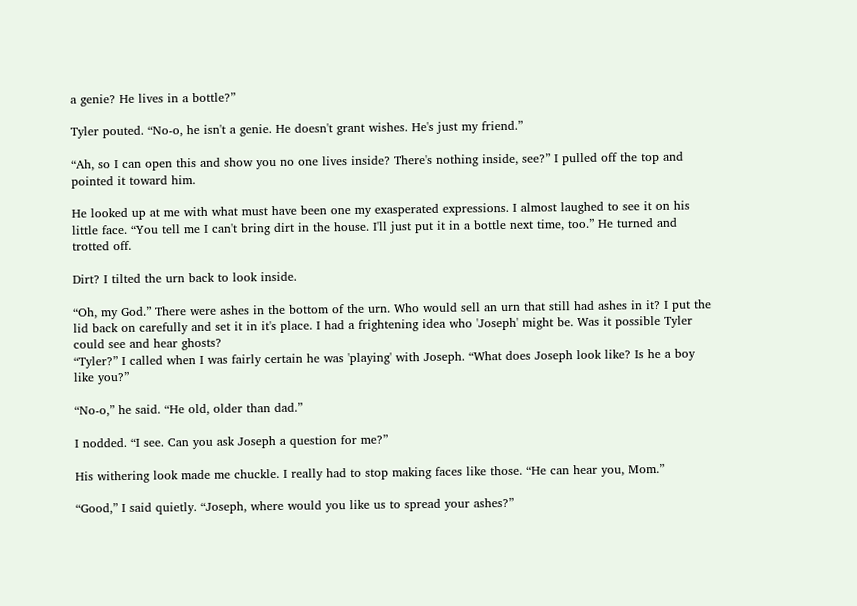a genie? He lives in a bottle?”

Tyler pouted. “No-o, he isn't a genie. He doesn't grant wishes. He's just my friend.”

“Ah, so I can open this and show you no one lives inside? There's nothing inside, see?” I pulled off the top and pointed it toward him.

He looked up at me with what must have been one my exasperated expressions. I almost laughed to see it on his little face. “You tell me I can't bring dirt in the house. I'll just put it in a bottle next time, too.” He turned and trotted off.

Dirt? I tilted the urn back to look inside.

“Oh, my God.” There were ashes in the bottom of the urn. Who would sell an urn that still had ashes in it? I put the lid back on carefully and set it in it's place. I had a frightening idea who 'Joseph' might be. Was it possible Tyler could see and hear ghosts?
“Tyler?” I called when I was fairly certain he was 'playing' with Joseph. “What does Joseph look like? Is he a boy like you?”

“No-o,” he said. “He old, older than dad.”

I nodded. “I see. Can you ask Joseph a question for me?”

His withering look made me chuckle. I really had to stop making faces like those. “He can hear you, Mom.”

“Good,” I said quietly. “Joseph, where would you like us to spread your ashes?”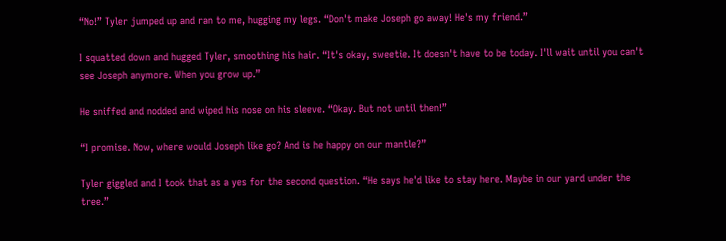“No!” Tyler jumped up and ran to me, hugging my legs. “Don't make Joseph go away! He's my friend.”

I squatted down and hugged Tyler, smoothing his hair. “It's okay, sweetie. It doesn't have to be today. I'll wait until you can't see Joseph anymore. When you grow up.”

He sniffed and nodded and wiped his nose on his sleeve. “Okay. But not until then!”

“I promise. Now, where would Joseph like go? And is he happy on our mantle?”

Tyler giggled and I took that as a yes for the second question. “He says he'd like to stay here. Maybe in our yard under the tree.”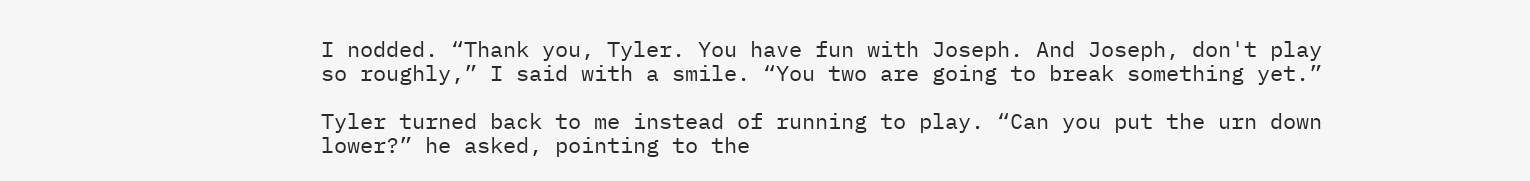I nodded. “Thank you, Tyler. You have fun with Joseph. And Joseph, don't play so roughly,” I said with a smile. “You two are going to break something yet.”

Tyler turned back to me instead of running to play. “Can you put the urn down lower?” he asked, pointing to the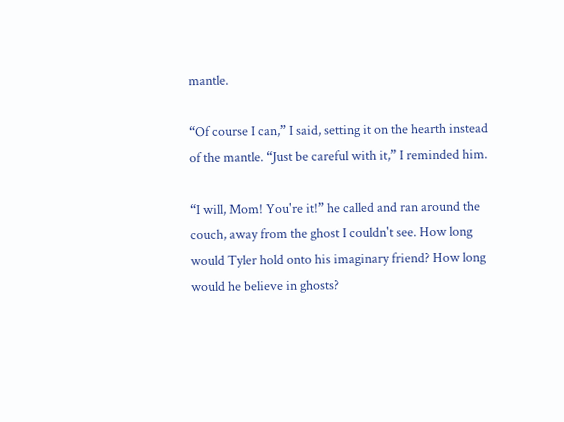mantle.

“Of course I can,” I said, setting it on the hearth instead of the mantle. “Just be careful with it,” I reminded him.

“I will, Mom! You're it!” he called and ran around the couch, away from the ghost I couldn't see. How long would Tyler hold onto his imaginary friend? How long would he believe in ghosts?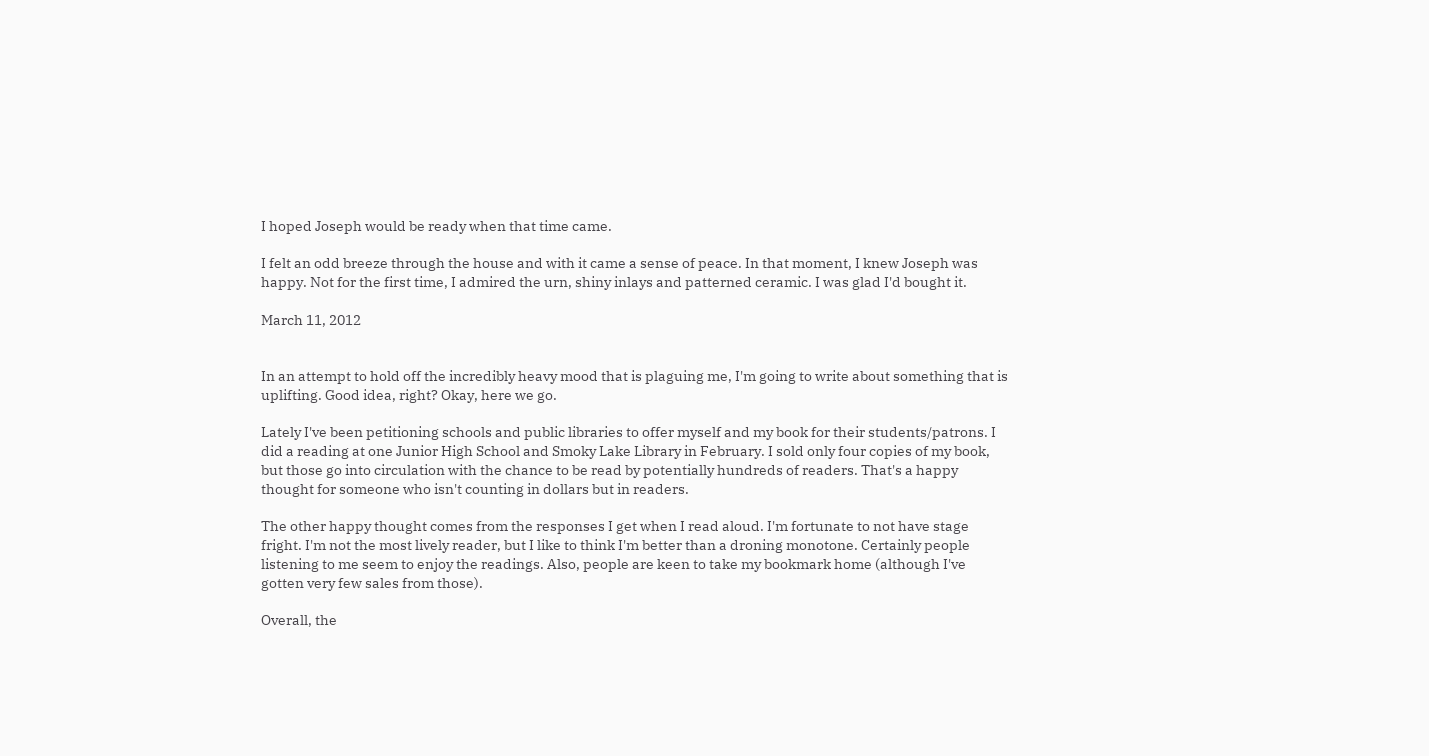I hoped Joseph would be ready when that time came.

I felt an odd breeze through the house and with it came a sense of peace. In that moment, I knew Joseph was happy. Not for the first time, I admired the urn, shiny inlays and patterned ceramic. I was glad I'd bought it.

March 11, 2012


In an attempt to hold off the incredibly heavy mood that is plaguing me, I'm going to write about something that is uplifting. Good idea, right? Okay, here we go.

Lately I've been petitioning schools and public libraries to offer myself and my book for their students/patrons. I did a reading at one Junior High School and Smoky Lake Library in February. I sold only four copies of my book, but those go into circulation with the chance to be read by potentially hundreds of readers. That's a happy thought for someone who isn't counting in dollars but in readers.

The other happy thought comes from the responses I get when I read aloud. I'm fortunate to not have stage fright. I'm not the most lively reader, but I like to think I'm better than a droning monotone. Certainly people listening to me seem to enjoy the readings. Also, people are keen to take my bookmark home (although I've gotten very few sales from those).

Overall, the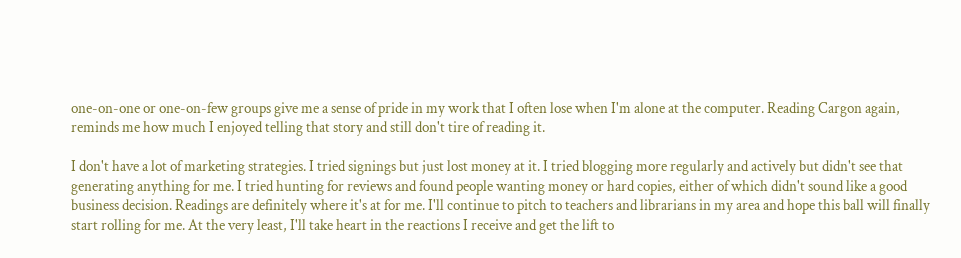one-on-one or one-on-few groups give me a sense of pride in my work that I often lose when I'm alone at the computer. Reading Cargon again, reminds me how much I enjoyed telling that story and still don't tire of reading it.

I don't have a lot of marketing strategies. I tried signings but just lost money at it. I tried blogging more regularly and actively but didn't see that generating anything for me. I tried hunting for reviews and found people wanting money or hard copies, either of which didn't sound like a good business decision. Readings are definitely where it's at for me. I'll continue to pitch to teachers and librarians in my area and hope this ball will finally start rolling for me. At the very least, I'll take heart in the reactions I receive and get the lift to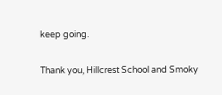keep going.

Thank you, Hillcrest School and Smoky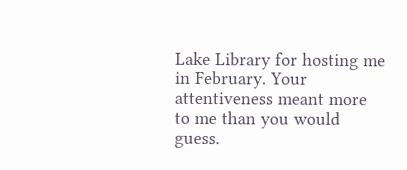Lake Library for hosting me in February. Your attentiveness meant more to me than you would guess.